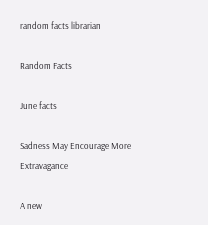random facts librarian

Random Facts

June facts

Sadness May Encourage More Extravagance

A new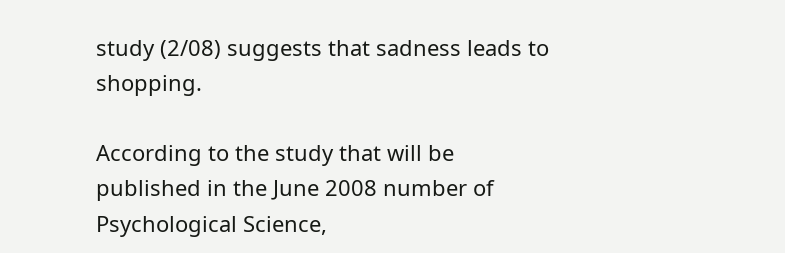study (2/08) suggests that sadness leads to shopping.

According to the study that will be published in the June 2008 number of Psychological Science,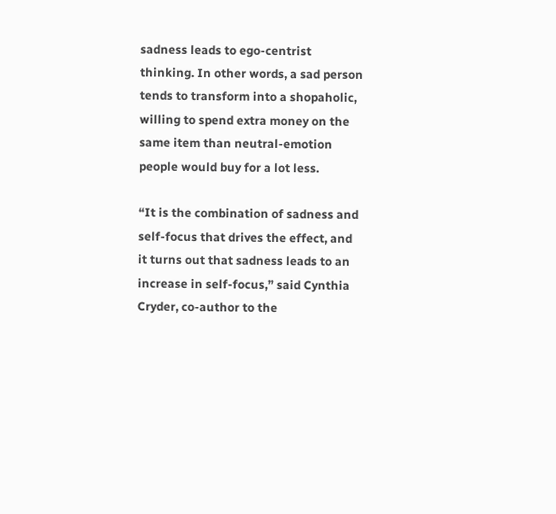sadness leads to ego-centrist thinking. In other words, a sad person tends to transform into a shopaholic, willing to spend extra money on the same item than neutral-emotion people would buy for a lot less.

“It is the combination of sadness and self-focus that drives the effect, and it turns out that sadness leads to an increase in self-focus,” said Cynthia Cryder, co-author to the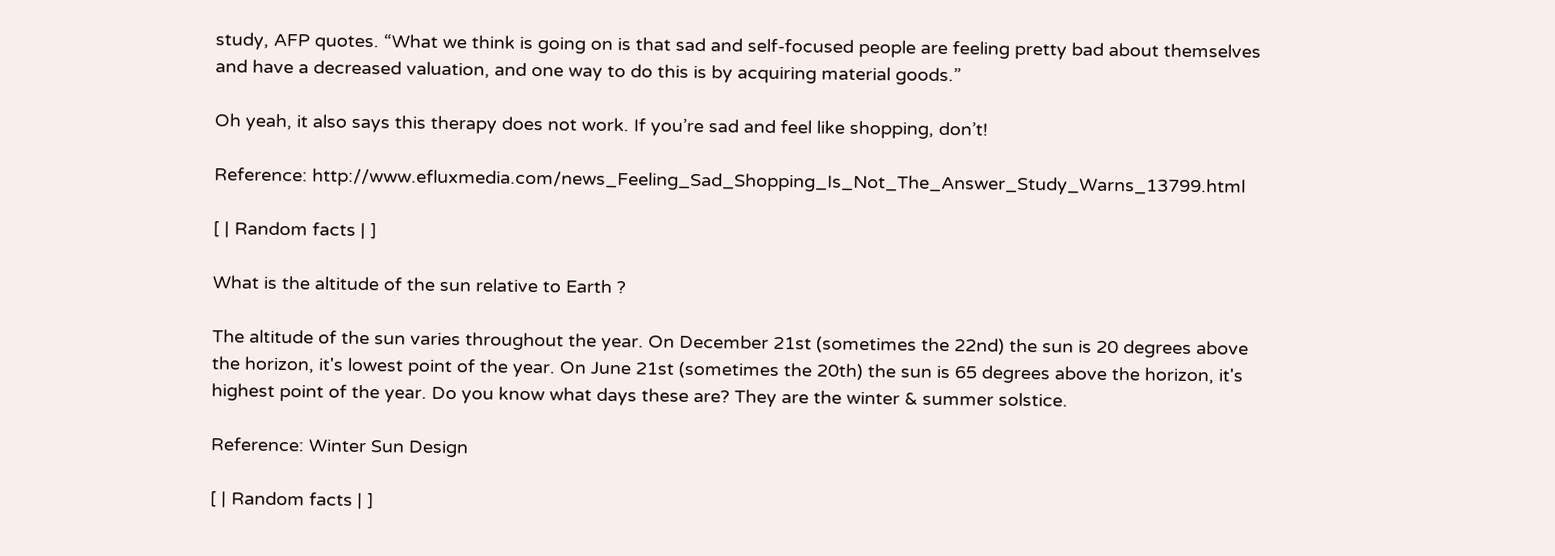study, AFP quotes. “What we think is going on is that sad and self-focused people are feeling pretty bad about themselves and have a decreased valuation, and one way to do this is by acquiring material goods.”

Oh yeah, it also says this therapy does not work. If you’re sad and feel like shopping, don’t!

Reference: http://www.efluxmedia.com/news_Feeling_Sad_Shopping_Is_Not_The_Answer_Study_Warns_13799.html

[ | Random facts | ]

What is the altitude of the sun relative to Earth ?

The altitude of the sun varies throughout the year. On December 21st (sometimes the 22nd) the sun is 20 degrees above the horizon, it's lowest point of the year. On June 21st (sometimes the 20th) the sun is 65 degrees above the horizon, it's highest point of the year. Do you know what days these are? They are the winter & summer solstice.

Reference: Winter Sun Design

[ | Random facts | ]